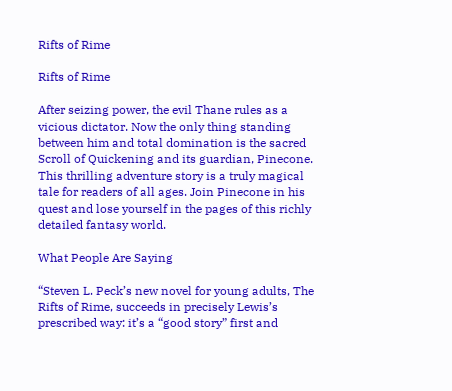Rifts of Rime

Rifts of Rime

After seizing power, the evil Thane rules as a vicious dictator. Now the only thing standing between him and total domination is the sacred Scroll of Quickening and its guardian, Pinecone. This thrilling adventure story is a truly magical tale for readers of all ages. Join Pinecone in his quest and lose yourself in the pages of this richly detailed fantasy world.

What People Are Saying

“Steven L. Peck’s new novel for young adults, The Rifts of Rime, succeeds in precisely Lewis’s prescribed way: it’s a “good story” first and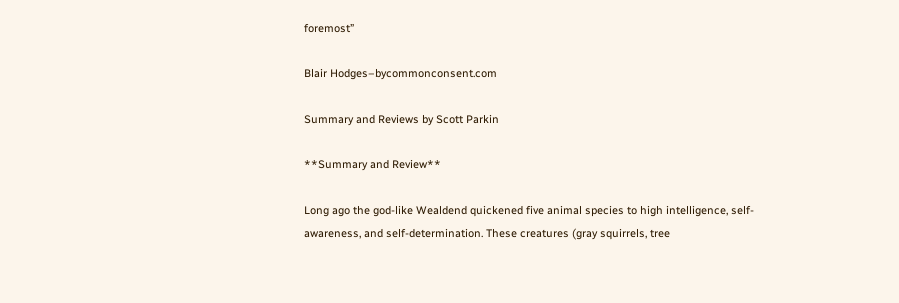foremost”

Blair Hodges–bycommonconsent.com

Summary and Reviews by Scott Parkin

**Summary and Review**

Long ago the god-like Wealdend quickened five animal species to high intelligence, self-awareness, and self-determination. These creatures (gray squirrels, tree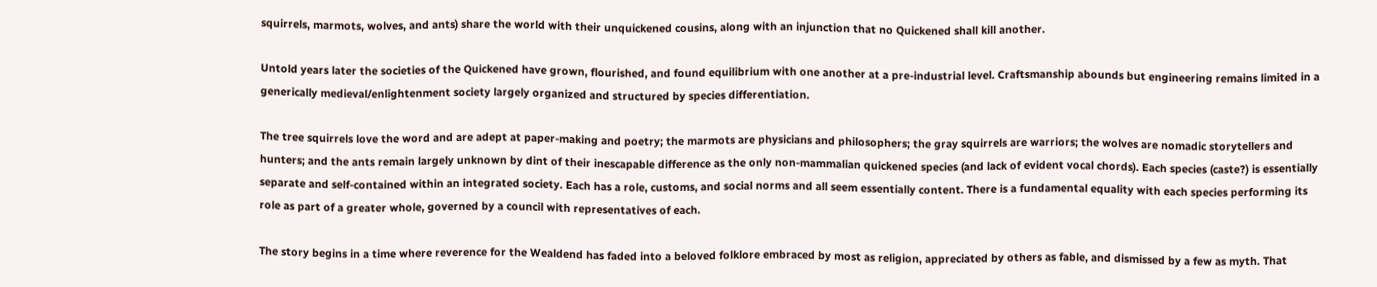squirrels, marmots, wolves, and ants) share the world with their unquickened cousins, along with an injunction that no Quickened shall kill another.

Untold years later the societies of the Quickened have grown, flourished, and found equilibrium with one another at a pre-industrial level. Craftsmanship abounds but engineering remains limited in a generically medieval/enlightenment society largely organized and structured by species differentiation.

The tree squirrels love the word and are adept at paper-making and poetry; the marmots are physicians and philosophers; the gray squirrels are warriors; the wolves are nomadic storytellers and hunters; and the ants remain largely unknown by dint of their inescapable difference as the only non-mammalian quickened species (and lack of evident vocal chords). Each species (caste?) is essentially separate and self-contained within an integrated society. Each has a role, customs, and social norms and all seem essentially content. There is a fundamental equality with each species performing its role as part of a greater whole, governed by a council with representatives of each.

The story begins in a time where reverence for the Wealdend has faded into a beloved folklore embraced by most as religion, appreciated by others as fable, and dismissed by a few as myth. That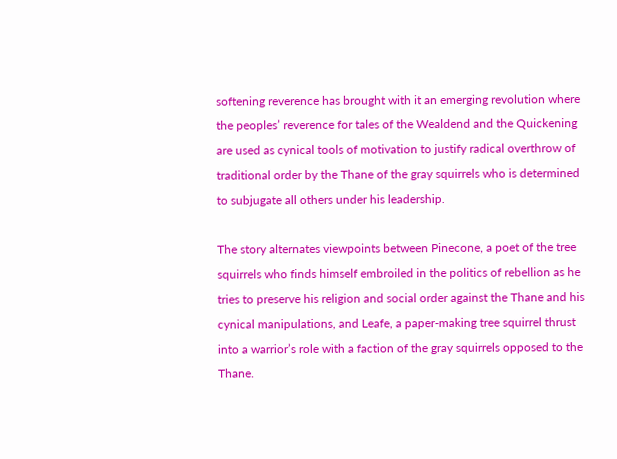softening reverence has brought with it an emerging revolution where the peoples’ reverence for tales of the Wealdend and the Quickening are used as cynical tools of motivation to justify radical overthrow of traditional order by the Thane of the gray squirrels who is determined to subjugate all others under his leadership.

The story alternates viewpoints between Pinecone, a poet of the tree squirrels who finds himself embroiled in the politics of rebellion as he tries to preserve his religion and social order against the Thane and his cynical manipulations, and Leafe, a paper-making tree squirrel thrust into a warrior’s role with a faction of the gray squirrels opposed to the Thane.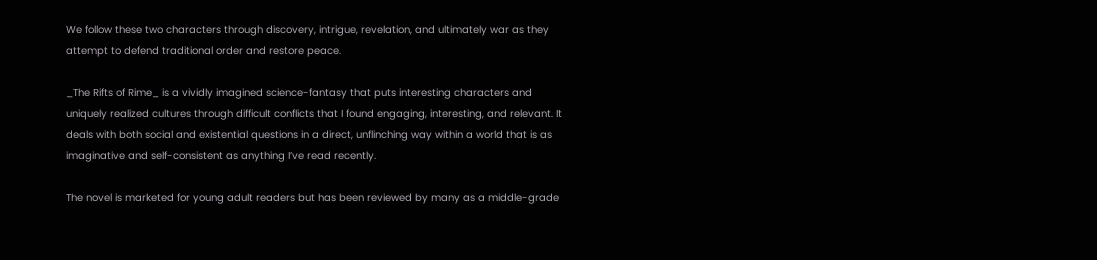We follow these two characters through discovery, intrigue, revelation, and ultimately war as they attempt to defend traditional order and restore peace.

_The Rifts of Rime_ is a vividly imagined science-fantasy that puts interesting characters and uniquely realized cultures through difficult conflicts that I found engaging, interesting, and relevant. It deals with both social and existential questions in a direct, unflinching way within a world that is as imaginative and self-consistent as anything I’ve read recently.

The novel is marketed for young adult readers but has been reviewed by many as a middle-grade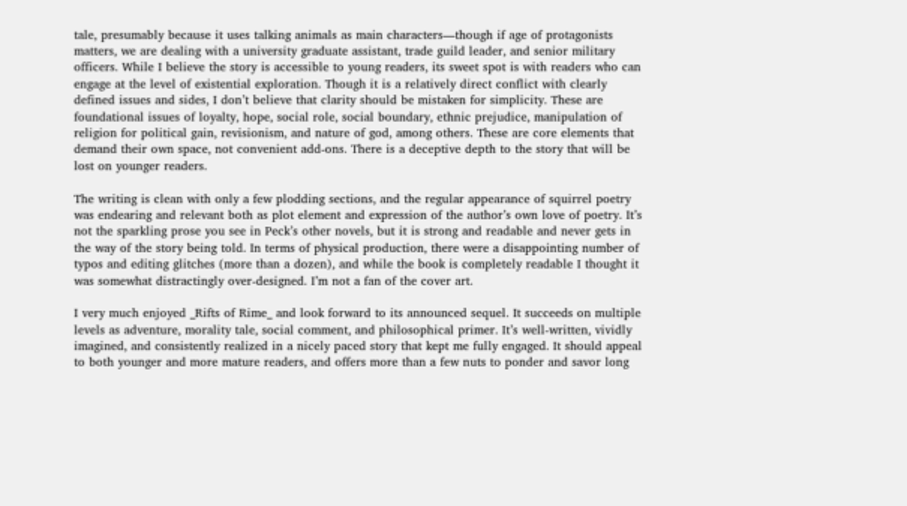tale, presumably because it uses talking animals as main characters—though if age of protagonists matters, we are dealing with a university graduate assistant, trade guild leader, and senior military officers. While I believe the story is accessible to young readers, its sweet spot is with readers who can engage at the level of existential exploration. Though it is a relatively direct conflict with clearly defined issues and sides, I don’t believe that clarity should be mistaken for simplicity. These are foundational issues of loyalty, hope, social role, social boundary, ethnic prejudice, manipulation of religion for political gain, revisionism, and nature of god, among others. These are core elements that demand their own space, not convenient add-ons. There is a deceptive depth to the story that will be lost on younger readers.

The writing is clean with only a few plodding sections, and the regular appearance of squirrel poetry was endearing and relevant both as plot element and expression of the author’s own love of poetry. It’s not the sparkling prose you see in Peck’s other novels, but it is strong and readable and never gets in the way of the story being told. In terms of physical production, there were a disappointing number of typos and editing glitches (more than a dozen), and while the book is completely readable I thought it was somewhat distractingly over-designed. I’m not a fan of the cover art.

I very much enjoyed _Rifts of Rime_ and look forward to its announced sequel. It succeeds on multiple levels as adventure, morality tale, social comment, and philosophical primer. It’s well-written, vividly imagined, and consistently realized in a nicely paced story that kept me fully engaged. It should appeal to both younger and more mature readers, and offers more than a few nuts to ponder and savor long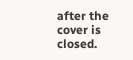after the cover is closed.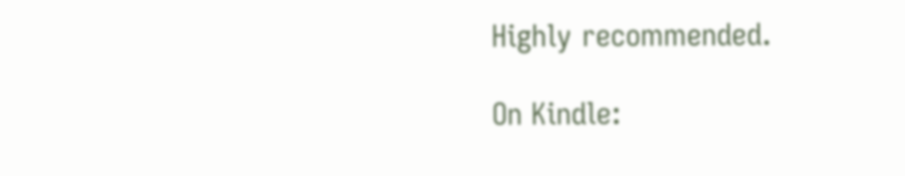Highly recommended.

On Kindle: